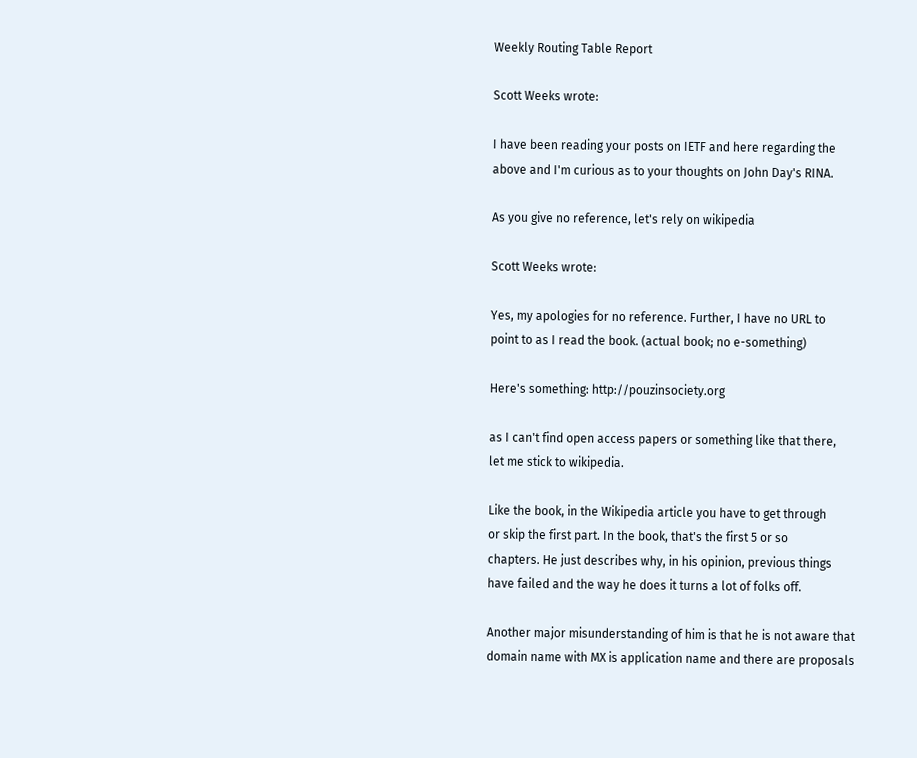Weekly Routing Table Report

Scott Weeks wrote:

I have been reading your posts on IETF and here regarding the
above and I'm curious as to your thoughts on John Day's RINA.

As you give no reference, let's rely on wikipedia

Scott Weeks wrote:

Yes, my apologies for no reference. Further, I have no URL to
point to as I read the book. (actual book; no e-something)

Here's something: http://pouzinsociety.org

as I can't find open access papers or something like that there,
let me stick to wikipedia.

Like the book, in the Wikipedia article you have to get through
or skip the first part. In the book, that's the first 5 or so
chapters. He just describes why, in his opinion, previous things
have failed and the way he does it turns a lot of folks off.

Another major misunderstanding of him is that he is not aware that
domain name with MX is application name and there are proposals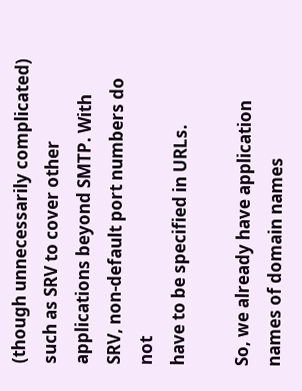(though unnecessarily complicated) such as SRV to cover other
applications beyond SMTP. With SRV, non-default port numbers do not
have to be specified in URLs.

So, we already have application names of domain names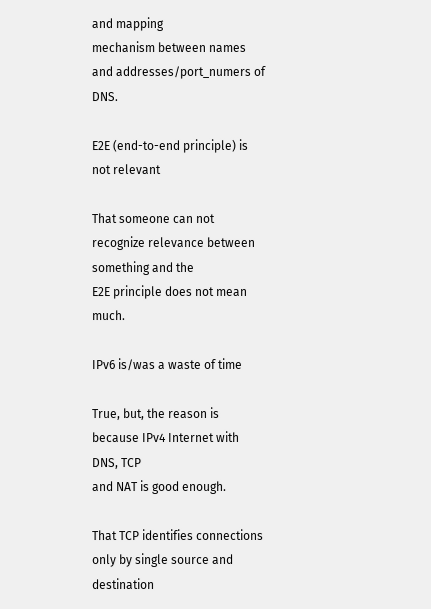and mapping
mechanism between names and addresses/port_numers of DNS.

E2E (end-to-end principle) is not relevant

That someone can not recognize relevance between something and the
E2E principle does not mean much.

IPv6 is/was a waste of time

True, but, the reason is because IPv4 Internet with DNS, TCP
and NAT is good enough.

That TCP identifies connections only by single source and destination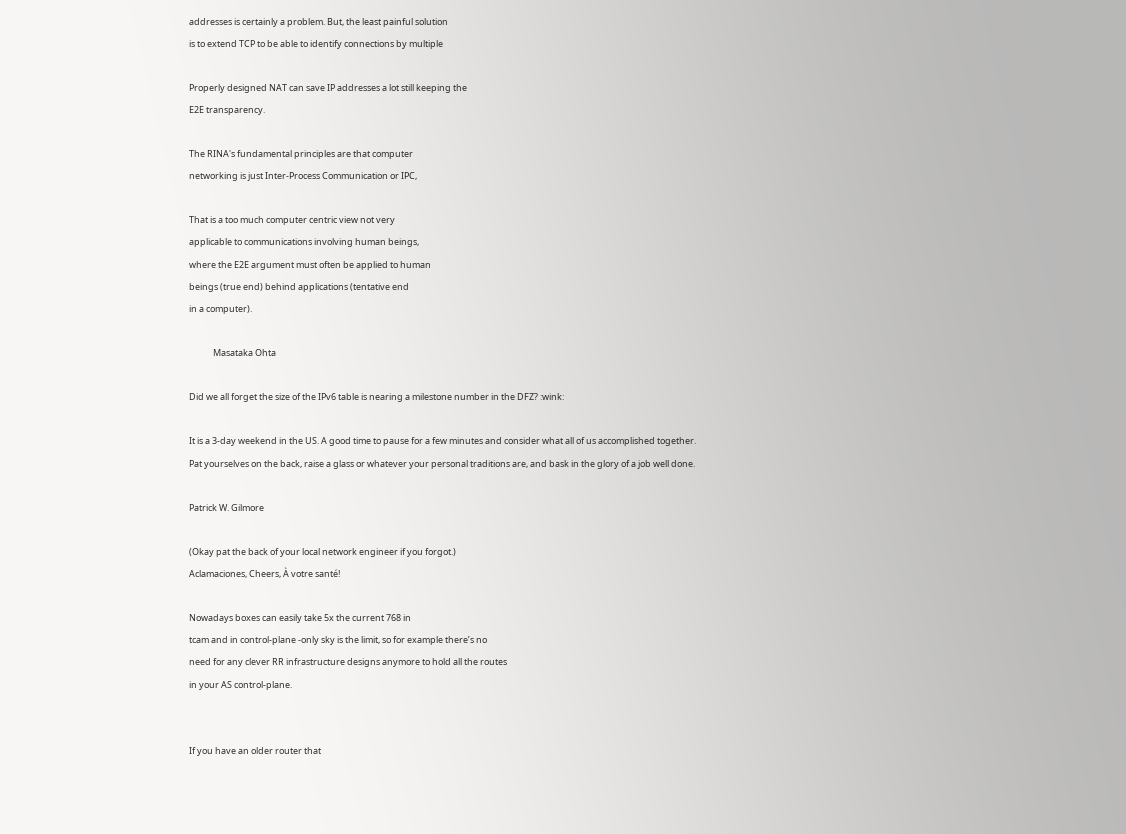addresses is certainly a problem. But, the least painful solution
is to extend TCP to be able to identify connections by multiple

Properly designed NAT can save IP addresses a lot still keeping the
E2E transparency.

The RINA's fundamental principles are that computer
networking is just Inter-Process Communication or IPC,

That is a too much computer centric view not very
applicable to communications involving human beings,
where the E2E argument must often be applied to human
beings (true end) behind applications (tentative end
in a computer).

            Masataka Ohta

Did we all forget the size of the IPv6 table is nearing a milestone number in the DFZ? :wink:

It is a 3-day weekend in the US. A good time to pause for a few minutes and consider what all of us accomplished together.
Pat yourselves on the back, raise a glass or whatever your personal traditions are, and bask in the glory of a job well done.

Patrick W. Gilmore

(Okay pat the back of your local network engineer if you forgot.)
Aclamaciones, Cheers, À votre santé!

Nowadays boxes can easily take 5x the current 768 in
tcam and in control-plane -only sky is the limit, so for example there’s no
need for any clever RR infrastructure designs anymore to hold all the routes
in your AS control-plane.


If you have an older router that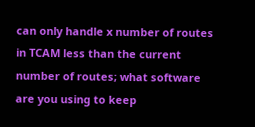can only handle x number of routes in TCAM less than the current number of routes; what software are you using to keep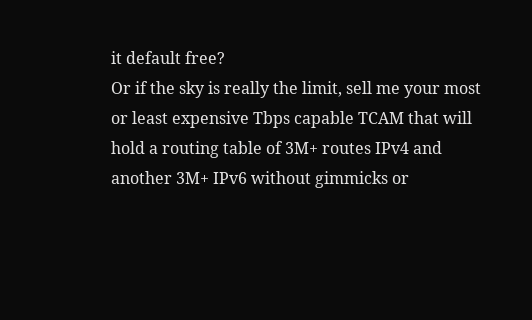it default free?
Or if the sky is really the limit, sell me your most or least expensive Tbps capable TCAM that will hold a routing table of 3M+ routes IPv4 and another 3M+ IPv6 without gimmicks or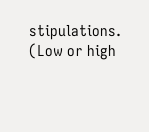stipulations. (Low or high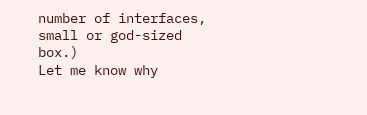number of interfaces, small or god-sized box.)
Let me know why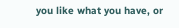you like what you have, or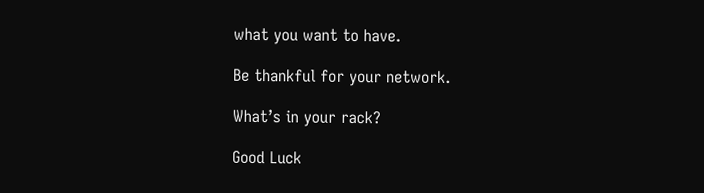what you want to have.

Be thankful for your network.

What’s in your rack?

Good Luck